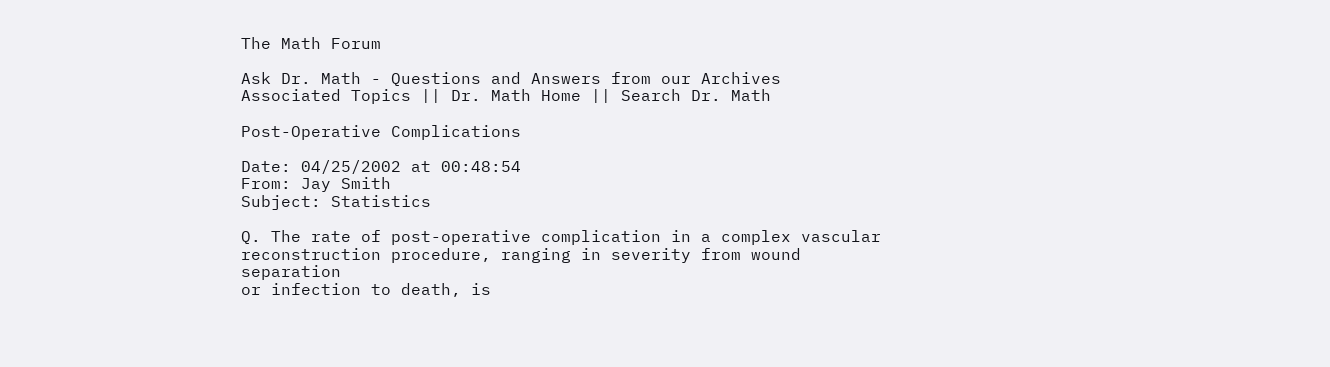The Math Forum

Ask Dr. Math - Questions and Answers from our Archives
Associated Topics || Dr. Math Home || Search Dr. Math

Post-Operative Complications

Date: 04/25/2002 at 00:48:54
From: Jay Smith
Subject: Statistics

Q. The rate of post-operative complication in a complex vascular
reconstruction procedure, ranging in severity from wound separation
or infection to death, is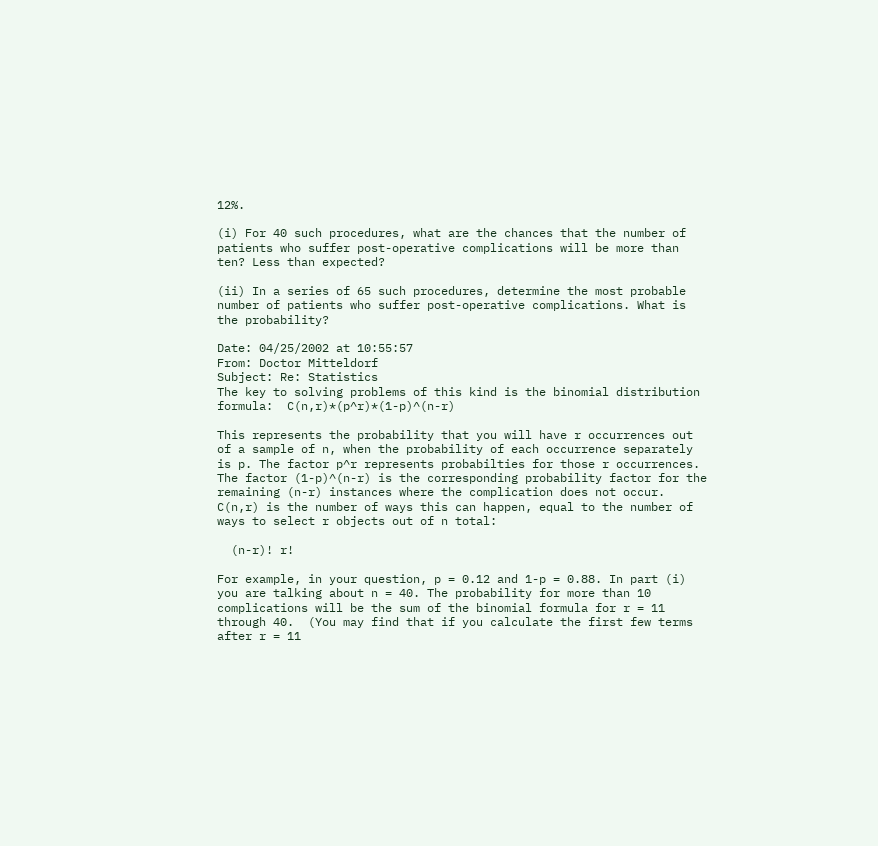12%.

(i) For 40 such procedures, what are the chances that the number of
patients who suffer post-operative complications will be more than
ten? Less than expected?

(ii) In a series of 65 such procedures, determine the most probable
number of patients who suffer post-operative complications. What is
the probability?

Date: 04/25/2002 at 10:55:57
From: Doctor Mitteldorf
Subject: Re: Statistics
The key to solving problems of this kind is the binomial distribution
formula:  C(n,r)*(p^r)*(1-p)^(n-r)

This represents the probability that you will have r occurrences out
of a sample of n, when the probability of each occurrence separately
is p. The factor p^r represents probabilties for those r occurrences.
The factor (1-p)^(n-r) is the corresponding probability factor for the
remaining (n-r) instances where the complication does not occur.
C(n,r) is the number of ways this can happen, equal to the number of
ways to select r objects out of n total:

  (n-r)! r!

For example, in your question, p = 0.12 and 1-p = 0.88. In part (i)
you are talking about n = 40. The probability for more than 10
complications will be the sum of the binomial formula for r = 11
through 40.  (You may find that if you calculate the first few terms
after r = 11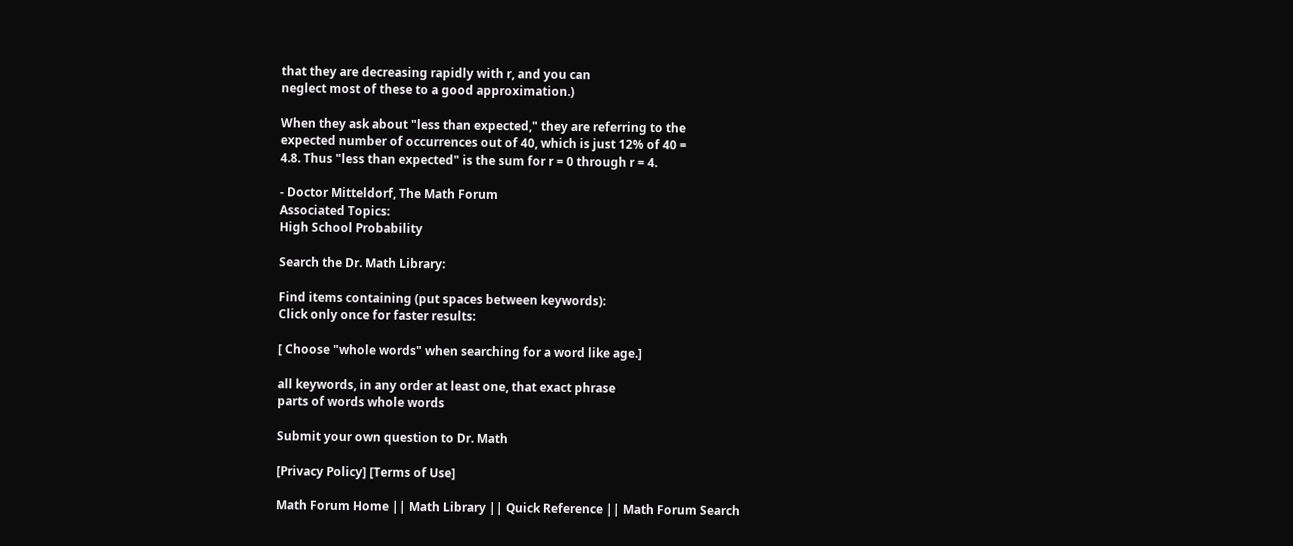that they are decreasing rapidly with r, and you can
neglect most of these to a good approximation.)

When they ask about "less than expected," they are referring to the
expected number of occurrences out of 40, which is just 12% of 40 =
4.8. Thus "less than expected" is the sum for r = 0 through r = 4.

- Doctor Mitteldorf, The Math Forum
Associated Topics:
High School Probability

Search the Dr. Math Library:

Find items containing (put spaces between keywords):
Click only once for faster results:

[ Choose "whole words" when searching for a word like age.]

all keywords, in any order at least one, that exact phrase
parts of words whole words

Submit your own question to Dr. Math

[Privacy Policy] [Terms of Use]

Math Forum Home || Math Library || Quick Reference || Math Forum Search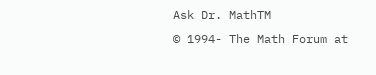Ask Dr. MathTM
© 1994- The Math Forum at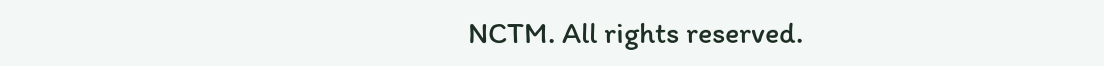NCTM. All rights reserved.